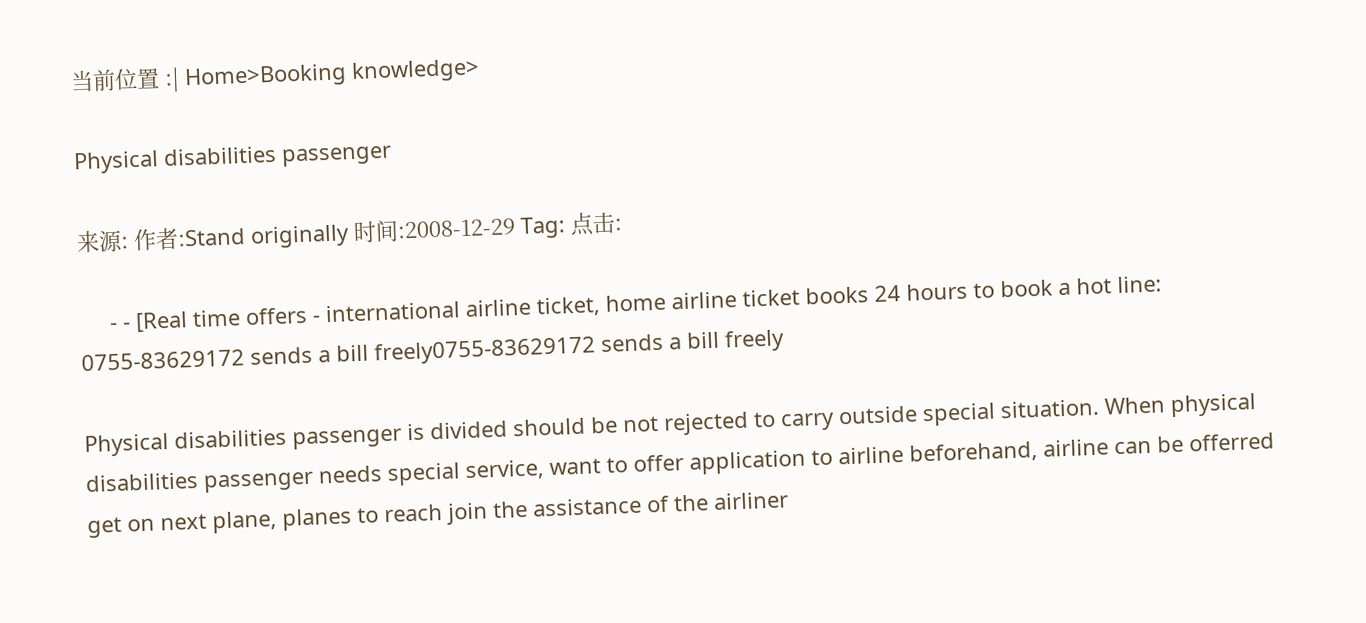当前位置 :| Home>Booking knowledge>

Physical disabilities passenger

来源: 作者:Stand originally 时间:2008-12-29 Tag: 点击:

     - - [Real time offers - international airline ticket, home airline ticket books 24 hours to book a hot line: 0755-83629172 sends a bill freely0755-83629172 sends a bill freely

Physical disabilities passenger is divided should be not rejected to carry outside special situation. When physical disabilities passenger needs special service, want to offer application to airline beforehand, airline can be offerred get on next plane, planes to reach join the assistance of the airliner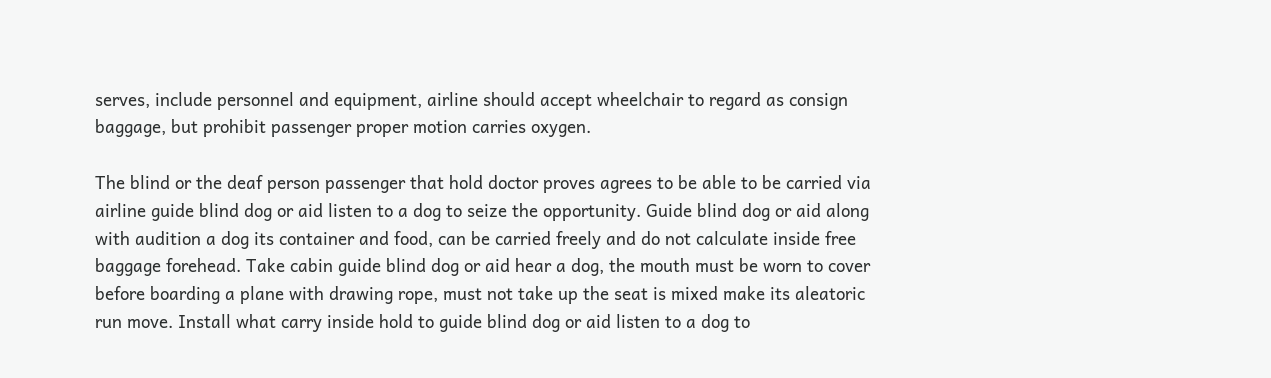serves, include personnel and equipment, airline should accept wheelchair to regard as consign baggage, but prohibit passenger proper motion carries oxygen.

The blind or the deaf person passenger that hold doctor proves agrees to be able to be carried via airline guide blind dog or aid listen to a dog to seize the opportunity. Guide blind dog or aid along with audition a dog its container and food, can be carried freely and do not calculate inside free baggage forehead. Take cabin guide blind dog or aid hear a dog, the mouth must be worn to cover before boarding a plane with drawing rope, must not take up the seat is mixed make its aleatoric run move. Install what carry inside hold to guide blind dog or aid listen to a dog to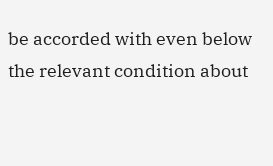be accorded with even below the relevant condition about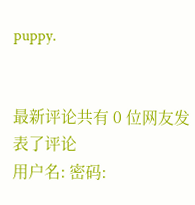puppy.


最新评论共有 0 位网友发表了评论
用户名: 密码: